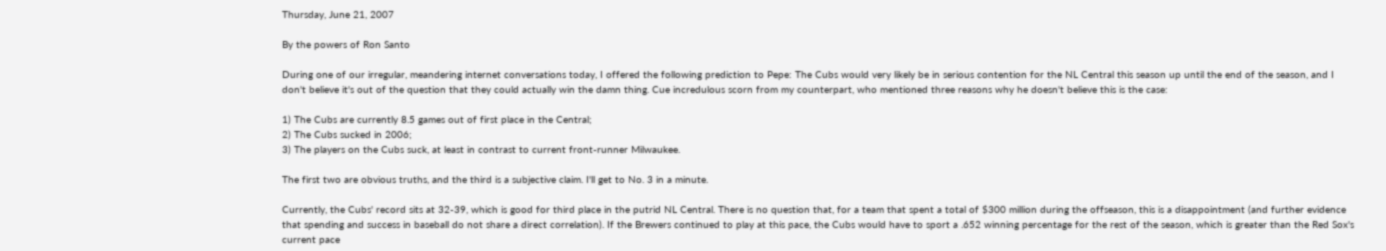Thursday, June 21, 2007

By the powers of Ron Santo

During one of our irregular, meandering internet conversations today, I offered the following prediction to Pepe: The Cubs would very likely be in serious contention for the NL Central this season up until the end of the season, and I don't believe it's out of the question that they could actually win the damn thing. Cue incredulous scorn from my counterpart, who mentioned three reasons why he doesn't believe this is the case:

1) The Cubs are currently 8.5 games out of first place in the Central;
2) The Cubs sucked in 2006;
3) The players on the Cubs suck, at least in contrast to current front-runner Milwaukee.

The first two are obvious truths, and the third is a subjective claim. I'll get to No. 3 in a minute.

Currently, the Cubs' record sits at 32-39, which is good for third place in the putrid NL Central. There is no question that, for a team that spent a total of $300 million during the offseason, this is a disappointment (and further evidence that spending and success in baseball do not share a direct correlation). If the Brewers continued to play at this pace, the Cubs would have to sport a .652 winning percentage for the rest of the season, which is greater than the Red Sox's current pace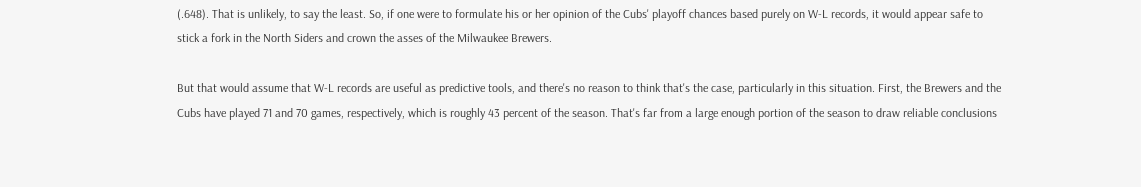(.648). That is unlikely, to say the least. So, if one were to formulate his or her opinion of the Cubs' playoff chances based purely on W-L records, it would appear safe to stick a fork in the North Siders and crown the asses of the Milwaukee Brewers.

But that would assume that W-L records are useful as predictive tools, and there's no reason to think that's the case, particularly in this situation. First, the Brewers and the Cubs have played 71 and 70 games, respectively, which is roughly 43 percent of the season. That's far from a large enough portion of the season to draw reliable conclusions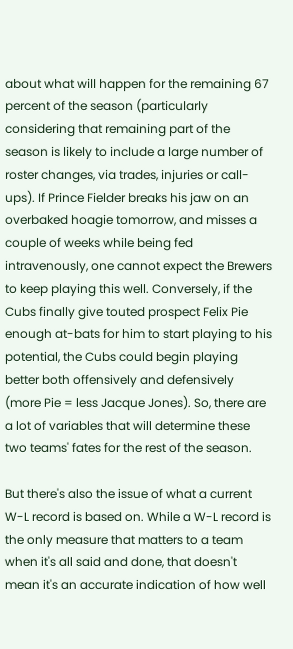about what will happen for the remaining 67 percent of the season (particularly considering that remaining part of the season is likely to include a large number of roster changes, via trades, injuries or call-ups). If Prince Fielder breaks his jaw on an overbaked hoagie tomorrow, and misses a couple of weeks while being fed intravenously, one cannot expect the Brewers to keep playing this well. Conversely, if the Cubs finally give touted prospect Felix Pie enough at-bats for him to start playing to his potential, the Cubs could begin playing better both offensively and defensively (more Pie = less Jacque Jones). So, there are a lot of variables that will determine these two teams' fates for the rest of the season.

But there's also the issue of what a current W-L record is based on. While a W-L record is the only measure that matters to a team when it's all said and done, that doesn't mean it's an accurate indication of how well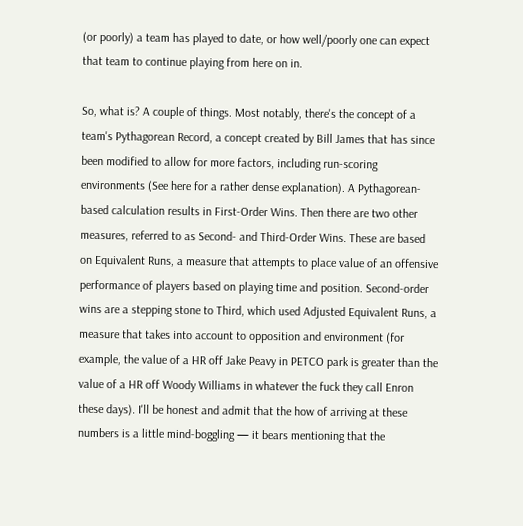(or poorly) a team has played to date, or how well/poorly one can expect that team to continue playing from here on in.

So, what is? A couple of things. Most notably, there's the concept of a team's Pythagorean Record, a concept created by Bill James that has since been modified to allow for more factors, including run-scoring environments (See here for a rather dense explanation). A Pythagorean-based calculation results in First-Order Wins. Then there are two other measures, referred to as Second- and Third-Order Wins. These are based on Equivalent Runs, a measure that attempts to place value of an offensive performance of players based on playing time and position. Second-order wins are a stepping stone to Third, which used Adjusted Equivalent Runs, a measure that takes into account to opposition and environment (for example, the value of a HR off Jake Peavy in PETCO park is greater than the value of a HR off Woody Williams in whatever the fuck they call Enron these days). I'll be honest and admit that the how of arriving at these numbers is a little mind-boggling — it bears mentioning that the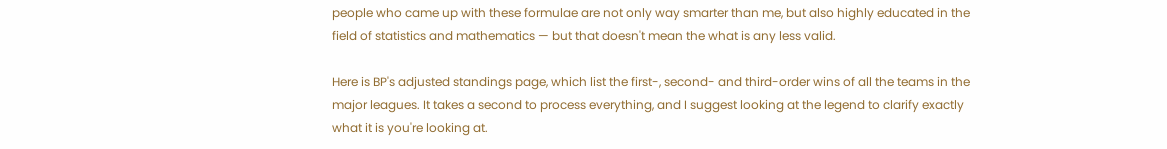people who came up with these formulae are not only way smarter than me, but also highly educated in the field of statistics and mathematics — but that doesn't mean the what is any less valid.

Here is BP's adjusted standings page, which list the first-, second- and third-order wins of all the teams in the major leagues. It takes a second to process everything, and I suggest looking at the legend to clarify exactly what it is you're looking at.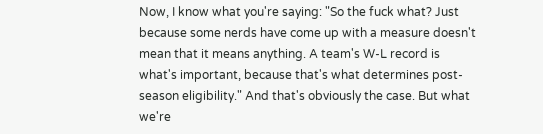Now, I know what you're saying: "So the fuck what? Just because some nerds have come up with a measure doesn't mean that it means anything. A team's W-L record is what's important, because that's what determines post-season eligibility." And that's obviously the case. But what we're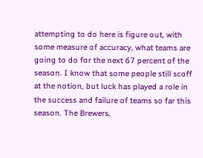attempting to do here is figure out, with some measure of accuracy, what teams are going to do for the next 67 percent of the season. I know that some people still scoff at the notion, but luck has played a role in the success and failure of teams so far this season. The Brewers,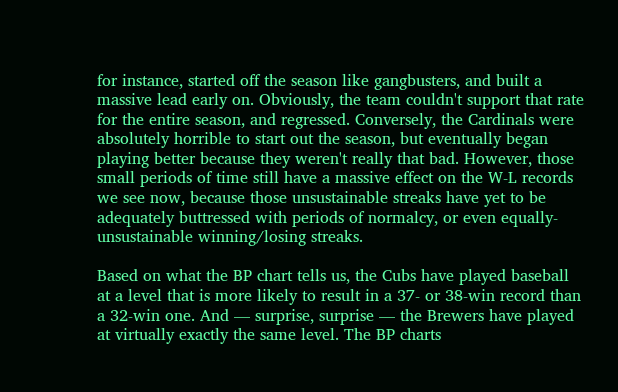for instance, started off the season like gangbusters, and built a massive lead early on. Obviously, the team couldn't support that rate for the entire season, and regressed. Conversely, the Cardinals were absolutely horrible to start out the season, but eventually began playing better because they weren't really that bad. However, those small periods of time still have a massive effect on the W-L records we see now, because those unsustainable streaks have yet to be adequately buttressed with periods of normalcy, or even equally-unsustainable winning/losing streaks.

Based on what the BP chart tells us, the Cubs have played baseball at a level that is more likely to result in a 37- or 38-win record than a 32-win one. And — surprise, surprise — the Brewers have played at virtually exactly the same level. The BP charts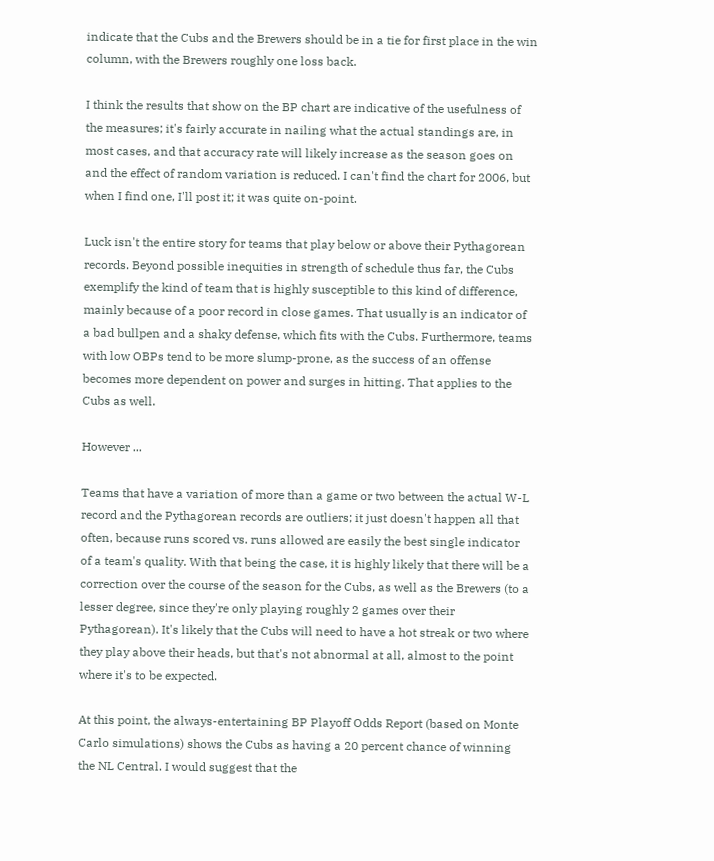indicate that the Cubs and the Brewers should be in a tie for first place in the win column, with the Brewers roughly one loss back.

I think the results that show on the BP chart are indicative of the usefulness of the measures; it's fairly accurate in nailing what the actual standings are, in most cases, and that accuracy rate will likely increase as the season goes on and the effect of random variation is reduced. I can't find the chart for 2006, but when I find one, I'll post it; it was quite on-point.

Luck isn't the entire story for teams that play below or above their Pythagorean records. Beyond possible inequities in strength of schedule thus far, the Cubs exemplify the kind of team that is highly susceptible to this kind of difference, mainly because of a poor record in close games. That usually is an indicator of a bad bullpen and a shaky defense, which fits with the Cubs. Furthermore, teams with low OBPs tend to be more slump-prone, as the success of an offense becomes more dependent on power and surges in hitting. That applies to the Cubs as well.

However ...

Teams that have a variation of more than a game or two between the actual W-L record and the Pythagorean records are outliers; it just doesn't happen all that often, because runs scored vs. runs allowed are easily the best single indicator of a team's quality. With that being the case, it is highly likely that there will be a correction over the course of the season for the Cubs, as well as the Brewers (to a lesser degree, since they're only playing roughly 2 games over their Pythagorean). It's likely that the Cubs will need to have a hot streak or two where they play above their heads, but that's not abnormal at all, almost to the point where it's to be expected.

At this point, the always-entertaining BP Playoff Odds Report (based on Monte Carlo simulations) shows the Cubs as having a 20 percent chance of winning the NL Central. I would suggest that the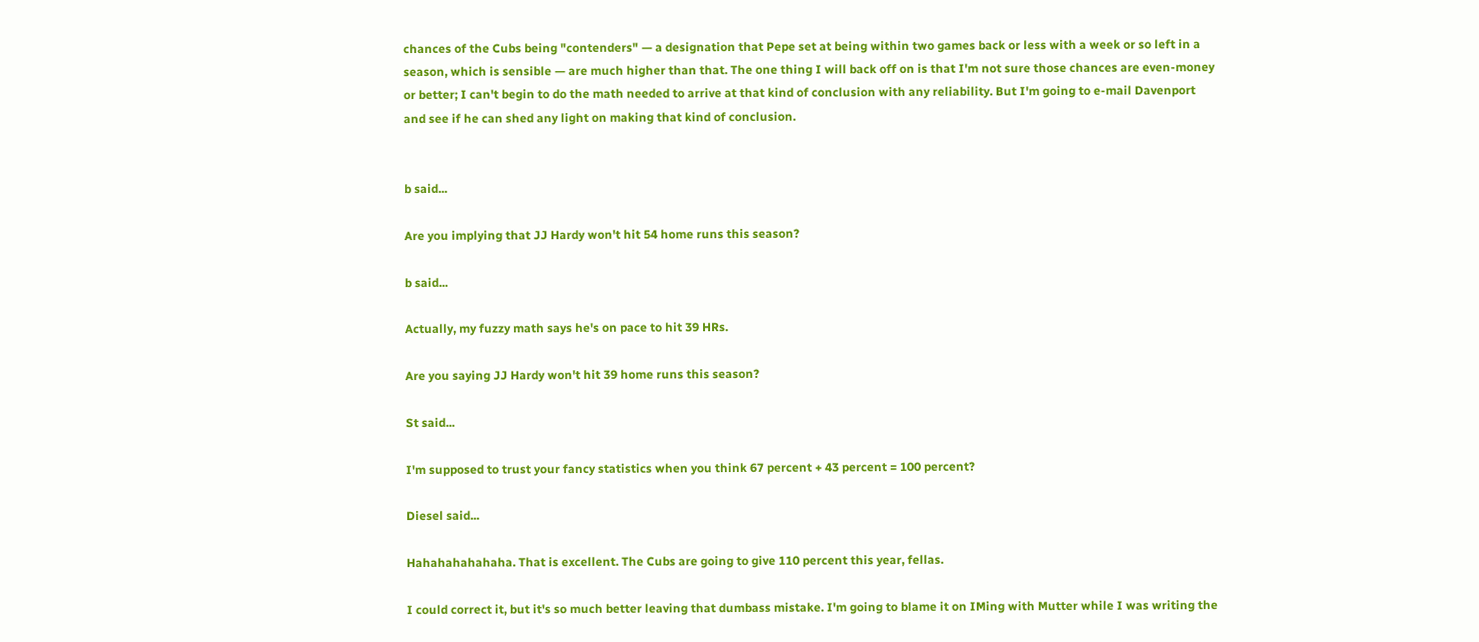chances of the Cubs being "contenders" — a designation that Pepe set at being within two games back or less with a week or so left in a season, which is sensible — are much higher than that. The one thing I will back off on is that I'm not sure those chances are even-money or better; I can't begin to do the math needed to arrive at that kind of conclusion with any reliability. But I'm going to e-mail Davenport and see if he can shed any light on making that kind of conclusion.


b said...

Are you implying that JJ Hardy won't hit 54 home runs this season?

b said...

Actually, my fuzzy math says he's on pace to hit 39 HRs.

Are you saying JJ Hardy won't hit 39 home runs this season?

St said...

I'm supposed to trust your fancy statistics when you think 67 percent + 43 percent = 100 percent?

Diesel said...

Hahahahahahaha. That is excellent. The Cubs are going to give 110 percent this year, fellas.

I could correct it, but it's so much better leaving that dumbass mistake. I'm going to blame it on IMing with Mutter while I was writing the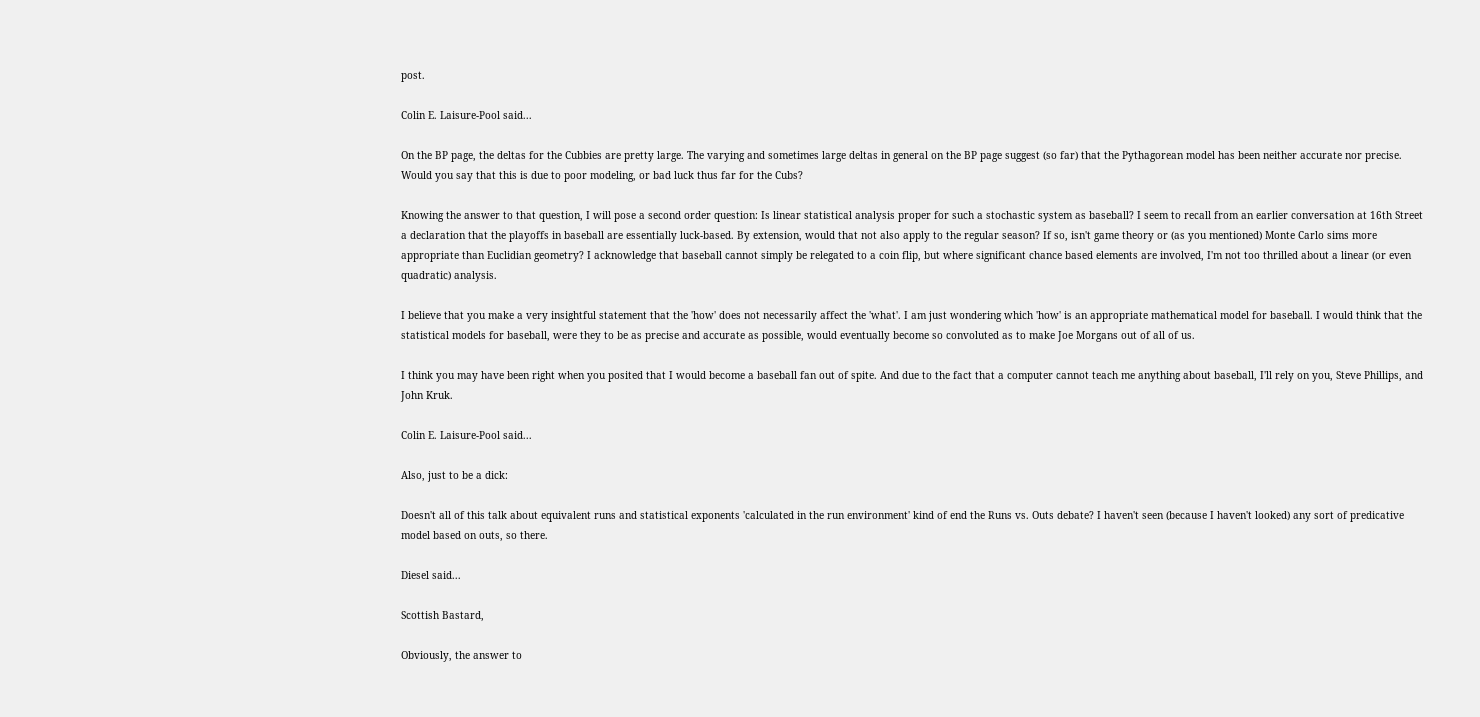post.

Colin E. Laisure-Pool said...

On the BP page, the deltas for the Cubbies are pretty large. The varying and sometimes large deltas in general on the BP page suggest (so far) that the Pythagorean model has been neither accurate nor precise. Would you say that this is due to poor modeling, or bad luck thus far for the Cubs?

Knowing the answer to that question, I will pose a second order question: Is linear statistical analysis proper for such a stochastic system as baseball? I seem to recall from an earlier conversation at 16th Street a declaration that the playoffs in baseball are essentially luck-based. By extension, would that not also apply to the regular season? If so, isn't game theory or (as you mentioned) Monte Carlo sims more appropriate than Euclidian geometry? I acknowledge that baseball cannot simply be relegated to a coin flip, but where significant chance based elements are involved, I'm not too thrilled about a linear (or even quadratic) analysis.

I believe that you make a very insightful statement that the 'how' does not necessarily affect the 'what'. I am just wondering which 'how' is an appropriate mathematical model for baseball. I would think that the statistical models for baseball, were they to be as precise and accurate as possible, would eventually become so convoluted as to make Joe Morgans out of all of us.

I think you may have been right when you posited that I would become a baseball fan out of spite. And due to the fact that a computer cannot teach me anything about baseball, I'll rely on you, Steve Phillips, and John Kruk.

Colin E. Laisure-Pool said...

Also, just to be a dick:

Doesn't all of this talk about equivalent runs and statistical exponents 'calculated in the run environment' kind of end the Runs vs. Outs debate? I haven't seen (because I haven't looked) any sort of predicative model based on outs, so there.

Diesel said...

Scottish Bastard,

Obviously, the answer to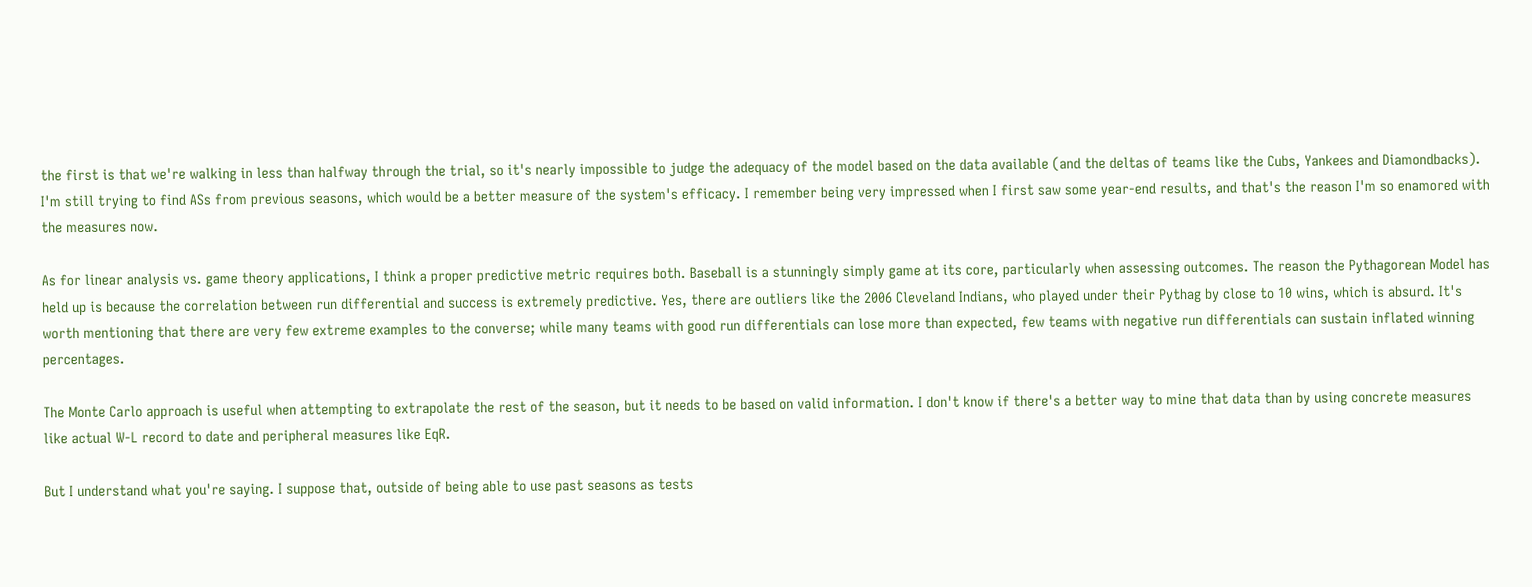the first is that we're walking in less than halfway through the trial, so it's nearly impossible to judge the adequacy of the model based on the data available (and the deltas of teams like the Cubs, Yankees and Diamondbacks). I'm still trying to find ASs from previous seasons, which would be a better measure of the system's efficacy. I remember being very impressed when I first saw some year-end results, and that's the reason I'm so enamored with the measures now.

As for linear analysis vs. game theory applications, I think a proper predictive metric requires both. Baseball is a stunningly simply game at its core, particularly when assessing outcomes. The reason the Pythagorean Model has held up is because the correlation between run differential and success is extremely predictive. Yes, there are outliers like the 2006 Cleveland Indians, who played under their Pythag by close to 10 wins, which is absurd. It's worth mentioning that there are very few extreme examples to the converse; while many teams with good run differentials can lose more than expected, few teams with negative run differentials can sustain inflated winning percentages.

The Monte Carlo approach is useful when attempting to extrapolate the rest of the season, but it needs to be based on valid information. I don't know if there's a better way to mine that data than by using concrete measures like actual W-L record to date and peripheral measures like EqR.

But I understand what you're saying. I suppose that, outside of being able to use past seasons as tests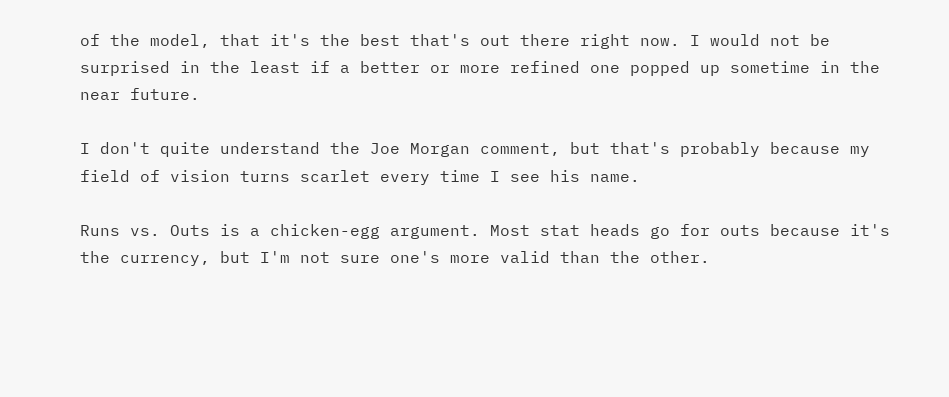of the model, that it's the best that's out there right now. I would not be surprised in the least if a better or more refined one popped up sometime in the near future.

I don't quite understand the Joe Morgan comment, but that's probably because my field of vision turns scarlet every time I see his name.

Runs vs. Outs is a chicken-egg argument. Most stat heads go for outs because it's the currency, but I'm not sure one's more valid than the other.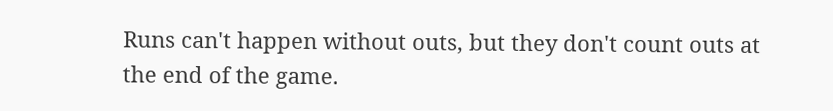Runs can't happen without outs, but they don't count outs at the end of the game.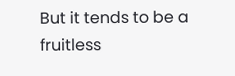But it tends to be a fruitless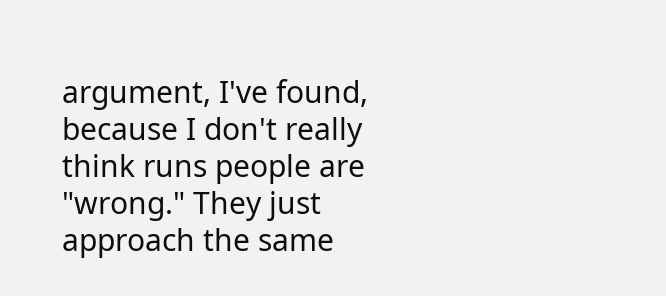argument, I've found, because I don't really think runs people are "wrong." They just approach the same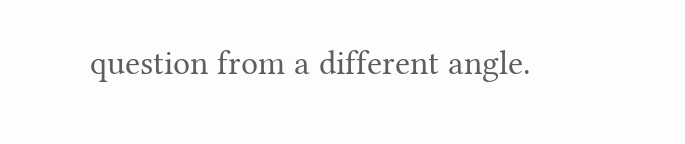question from a different angle.